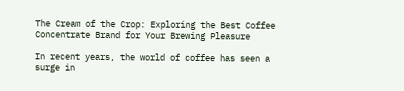The Cream of the Crop: Exploring the Best Coffee Concentrate Brand for Your Brewing Pleasure

In recent years, the world of coffee has seen a surge in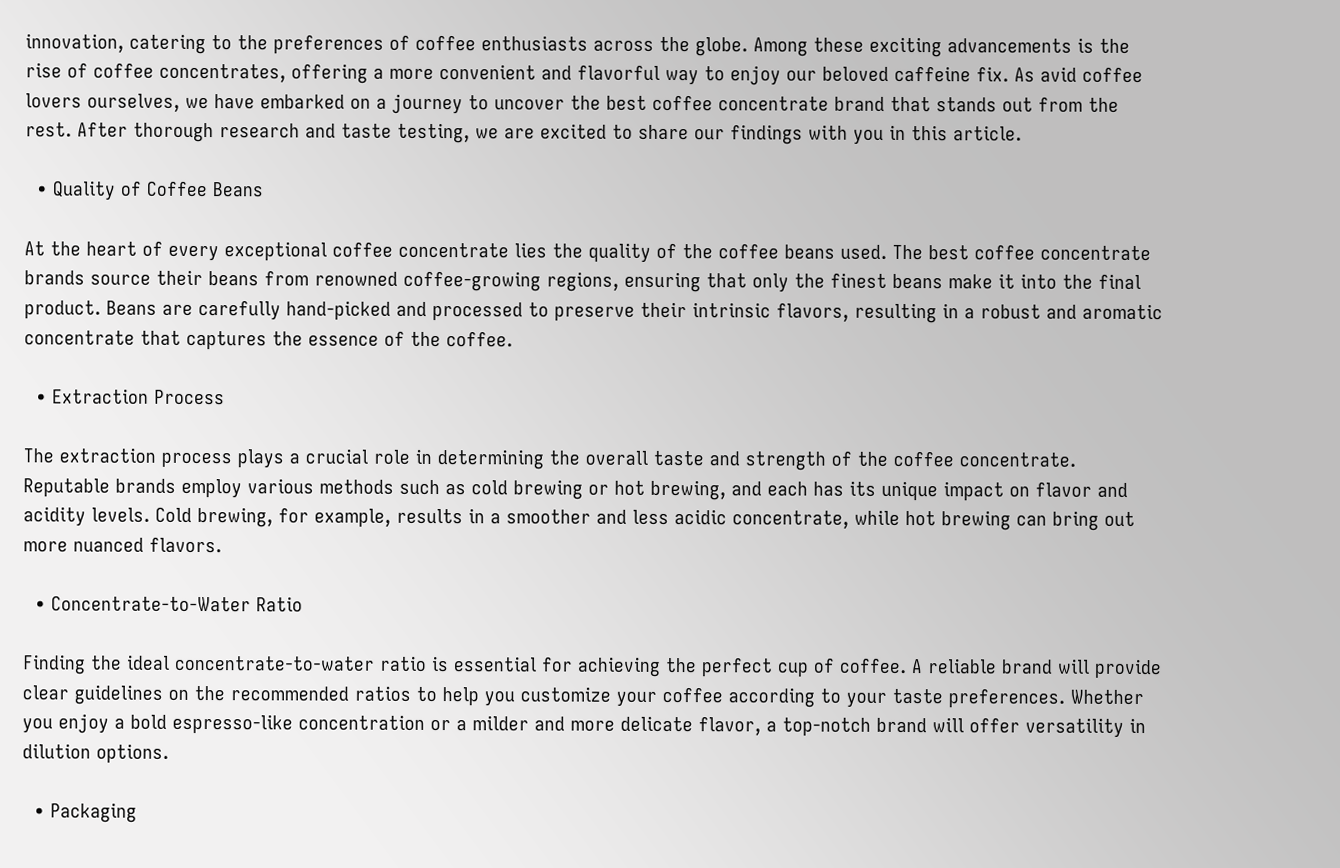innovation, catering to the preferences of coffee enthusiasts across the globe. Among these exciting advancements is the rise of coffee concentrates, offering a more convenient and flavorful way to enjoy our beloved caffeine fix. As avid coffee lovers ourselves, we have embarked on a journey to uncover the best coffee concentrate brand that stands out from the rest. After thorough research and taste testing, we are excited to share our findings with you in this article.

  • Quality of Coffee Beans

At the heart of every exceptional coffee concentrate lies the quality of the coffee beans used. The best coffee concentrate brands source their beans from renowned coffee-growing regions, ensuring that only the finest beans make it into the final product. Beans are carefully hand-picked and processed to preserve their intrinsic flavors, resulting in a robust and aromatic concentrate that captures the essence of the coffee.

  • Extraction Process

The extraction process plays a crucial role in determining the overall taste and strength of the coffee concentrate. Reputable brands employ various methods such as cold brewing or hot brewing, and each has its unique impact on flavor and acidity levels. Cold brewing, for example, results in a smoother and less acidic concentrate, while hot brewing can bring out more nuanced flavors.

  • Concentrate-to-Water Ratio

Finding the ideal concentrate-to-water ratio is essential for achieving the perfect cup of coffee. A reliable brand will provide clear guidelines on the recommended ratios to help you customize your coffee according to your taste preferences. Whether you enjoy a bold espresso-like concentration or a milder and more delicate flavor, a top-notch brand will offer versatility in dilution options.

  • Packaging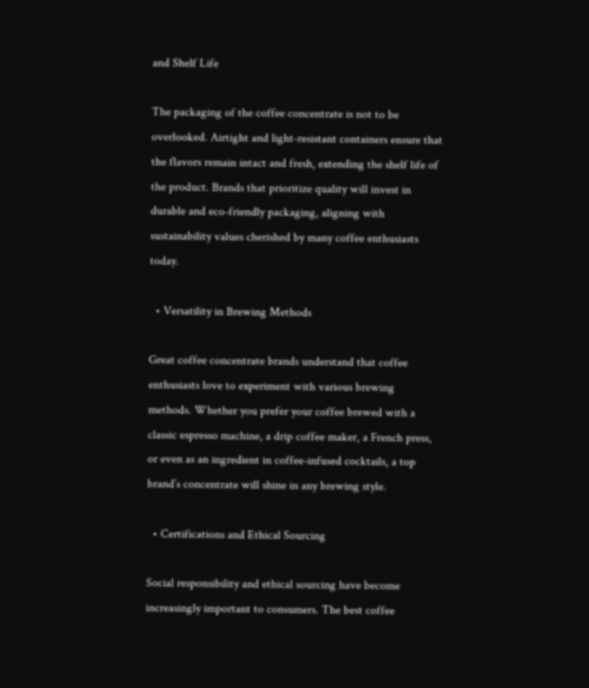and Shelf Life

The packaging of the coffee concentrate is not to be overlooked. Airtight and light-resistant containers ensure that the flavors remain intact and fresh, extending the shelf life of the product. Brands that prioritize quality will invest in durable and eco-friendly packaging, aligning with sustainability values cherished by many coffee enthusiasts today.

  • Versatility in Brewing Methods

Great coffee concentrate brands understand that coffee enthusiasts love to experiment with various brewing methods. Whether you prefer your coffee brewed with a classic espresso machine, a drip coffee maker, a French press, or even as an ingredient in coffee-infused cocktails, a top brand’s concentrate will shine in any brewing style.

  • Certifications and Ethical Sourcing

Social responsibility and ethical sourcing have become increasingly important to consumers. The best coffee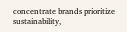concentrate brands prioritize sustainability,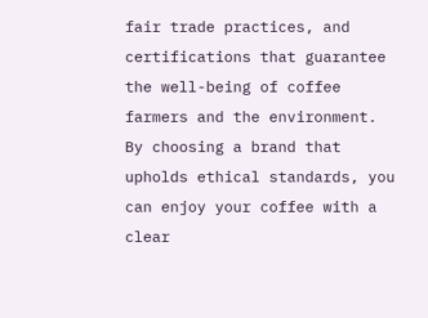fair trade practices, and certifications that guarantee the well-being of coffee farmers and the environment. By choosing a brand that upholds ethical standards, you can enjoy your coffee with a clear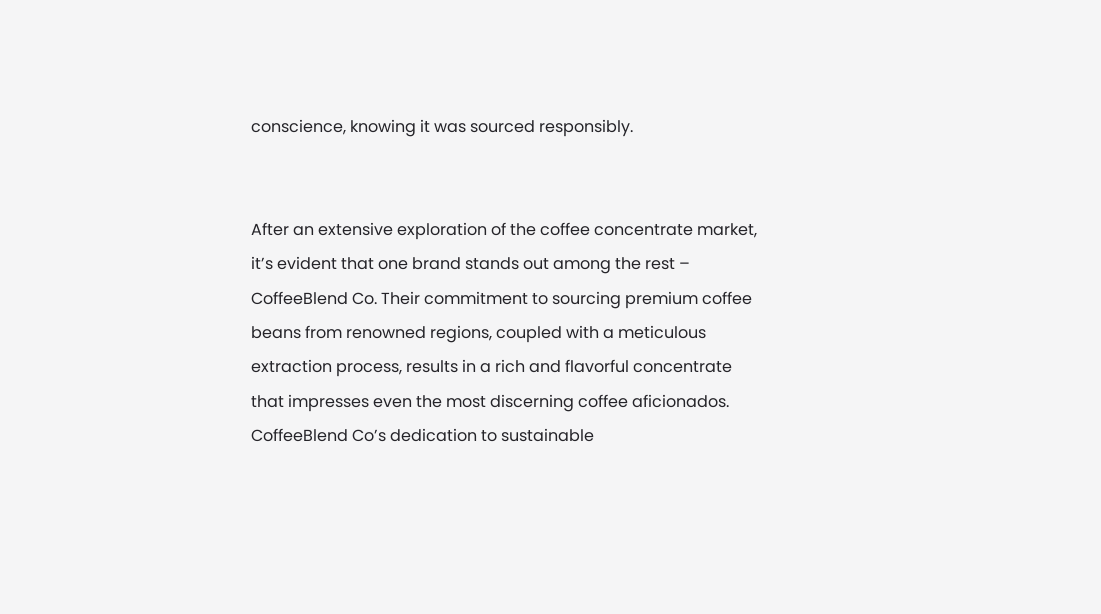conscience, knowing it was sourced responsibly.


After an extensive exploration of the coffee concentrate market, it’s evident that one brand stands out among the rest – CoffeeBlend Co. Their commitment to sourcing premium coffee beans from renowned regions, coupled with a meticulous extraction process, results in a rich and flavorful concentrate that impresses even the most discerning coffee aficionados. CoffeeBlend Co’s dedication to sustainable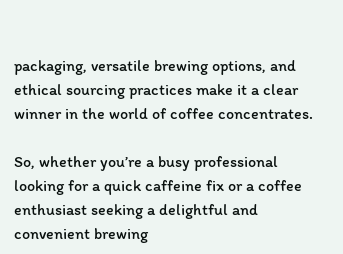packaging, versatile brewing options, and ethical sourcing practices make it a clear winner in the world of coffee concentrates.

So, whether you’re a busy professional looking for a quick caffeine fix or a coffee enthusiast seeking a delightful and convenient brewing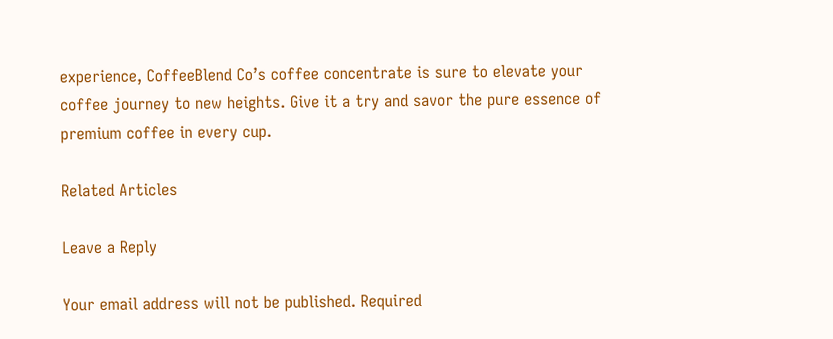experience, CoffeeBlend Co’s coffee concentrate is sure to elevate your coffee journey to new heights. Give it a try and savor the pure essence of premium coffee in every cup.

Related Articles

Leave a Reply

Your email address will not be published. Required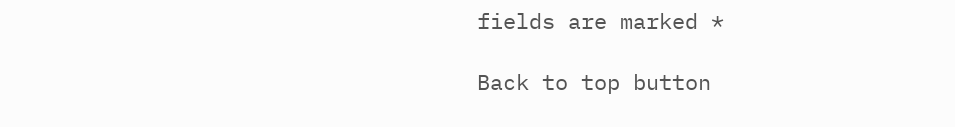fields are marked *

Back to top button